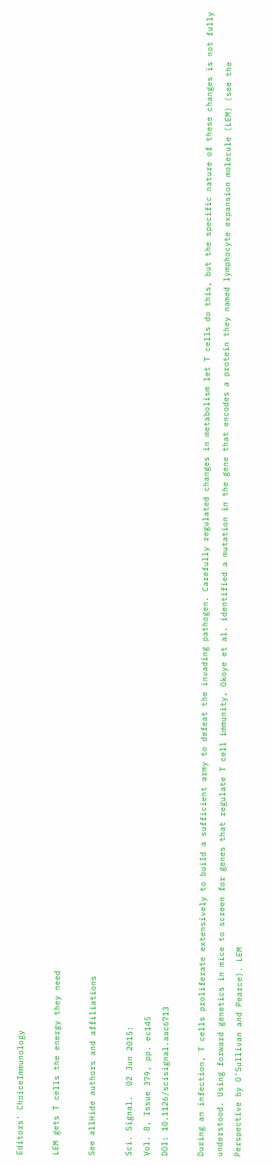Editors' ChoiceImmunology

LEM gets T cells the energy they need

See allHide authors and affiliations

Sci. Signal.  02 Jun 2015:
Vol. 8, Issue 379, pp. ec145
DOI: 10.1126/scisignal.aac6713

During an infection, T cells proliferate extensively to build a sufficient army to defeat the invading pathogen. Carefully regulated changes in metabolism let T cells do this, but the specific nature of these changes is not fully understood. Using forward genetics in mice to screen for genes that regulate T cell immunity, Okoye et al. identified a mutation in the gene that encodes a protein they named lymphocyte expansion molecule (LEM) (see the Perspective by O'Sullivan and Pearce). LEM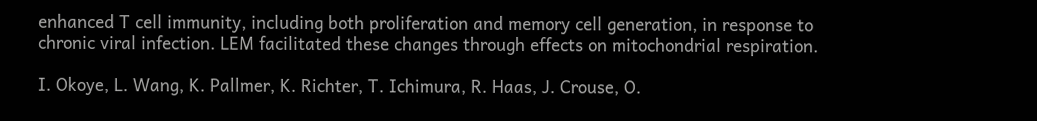enhanced T cell immunity, including both proliferation and memory cell generation, in response to chronic viral infection. LEM facilitated these changes through effects on mitochondrial respiration.

I. Okoye, L. Wang, K. Pallmer, K. Richter, T. Ichimura, R. Haas, J. Crouse, O.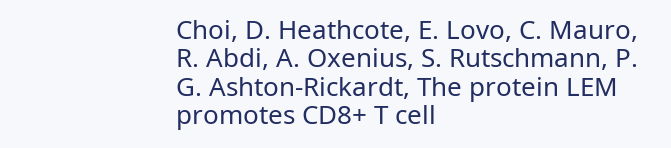Choi, D. Heathcote, E. Lovo, C. Mauro, R. Abdi, A. Oxenius, S. Rutschmann, P. G. Ashton-Rickardt, The protein LEM promotes CD8+ T cell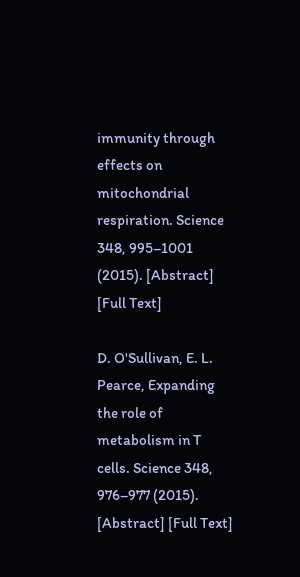immunity through effects on mitochondrial respiration. Science 348, 995–1001 (2015). [Abstract] [Full Text]

D. O'Sullivan, E. L. Pearce, Expanding the role of metabolism in T cells. Science 348, 976–977 (2015). [Abstract] [Full Text]